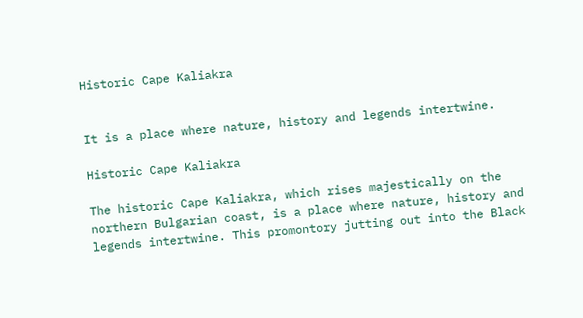Historic Cape Kaliakra


It is a place where nature, history and legends intertwine.

Historic Cape Kaliakra

The historic Cape Kaliakra, which rises majestically on the northern Bulgarian coast, is a place where nature, history and legends intertwine. This promontory jutting out into the Black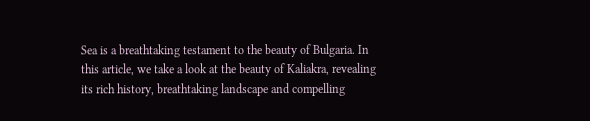Sea is a breathtaking testament to the beauty of Bulgaria. In this article, we take a look at the beauty of Kaliakra, revealing its rich history, breathtaking landscape and compelling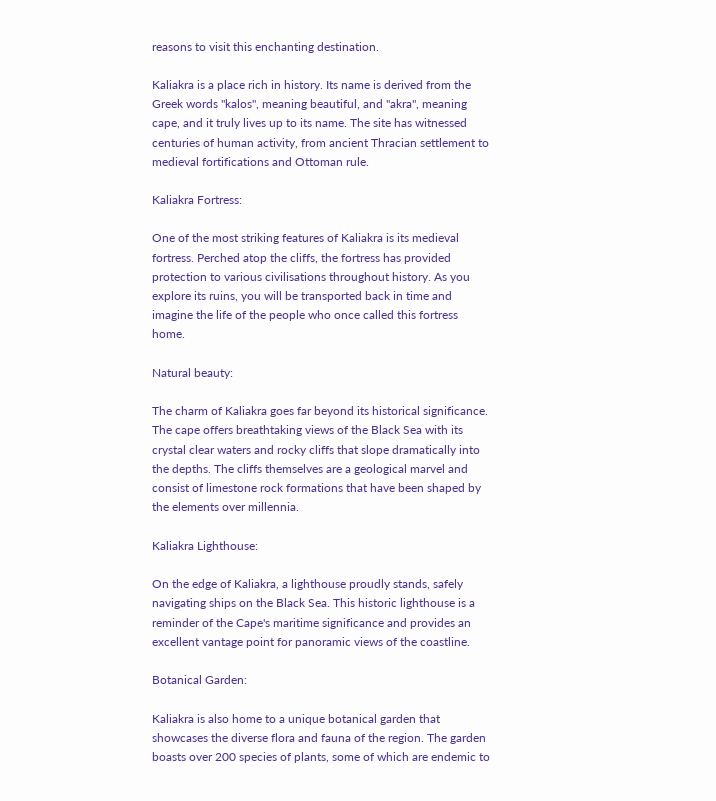reasons to visit this enchanting destination.

Kaliakra is a place rich in history. Its name is derived from the Greek words "kalos", meaning beautiful, and "akra", meaning cape, and it truly lives up to its name. The site has witnessed centuries of human activity, from ancient Thracian settlement to medieval fortifications and Ottoman rule.

Kaliakra Fortress:

One of the most striking features of Kaliakra is its medieval fortress. Perched atop the cliffs, the fortress has provided protection to various civilisations throughout history. As you explore its ruins, you will be transported back in time and imagine the life of the people who once called this fortress home.

Natural beauty:

The charm of Kaliakra goes far beyond its historical significance. The cape offers breathtaking views of the Black Sea with its crystal clear waters and rocky cliffs that slope dramatically into the depths. The cliffs themselves are a geological marvel and consist of limestone rock formations that have been shaped by the elements over millennia.

Kaliakra Lighthouse:

On the edge of Kaliakra, a lighthouse proudly stands, safely navigating ships on the Black Sea. This historic lighthouse is a reminder of the Cape's maritime significance and provides an excellent vantage point for panoramic views of the coastline.

Botanical Garden:

Kaliakra is also home to a unique botanical garden that showcases the diverse flora and fauna of the region. The garden boasts over 200 species of plants, some of which are endemic to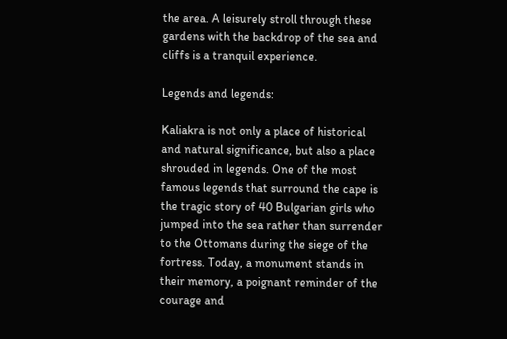the area. A leisurely stroll through these gardens with the backdrop of the sea and cliffs is a tranquil experience.

Legends and legends:

Kaliakra is not only a place of historical and natural significance, but also a place shrouded in legends. One of the most famous legends that surround the cape is the tragic story of 40 Bulgarian girls who jumped into the sea rather than surrender to the Ottomans during the siege of the fortress. Today, a monument stands in their memory, a poignant reminder of the courage and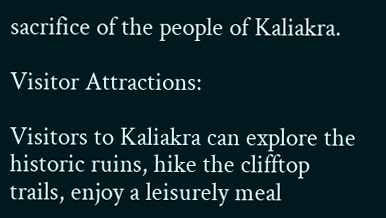sacrifice of the people of Kaliakra.

Visitor Attractions:

Visitors to Kaliakra can explore the historic ruins, hike the clifftop trails, enjoy a leisurely meal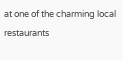at one of the charming local restaurants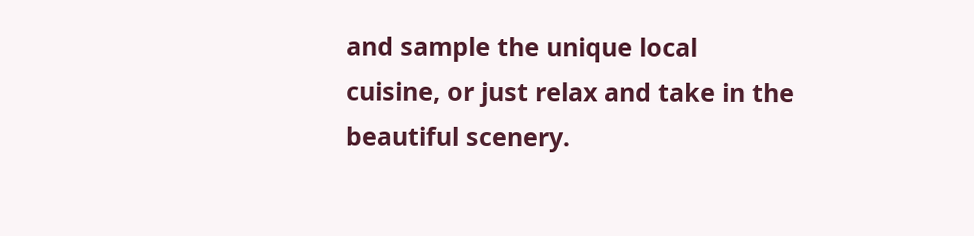and sample the unique local cuisine, or just relax and take in the beautiful scenery.